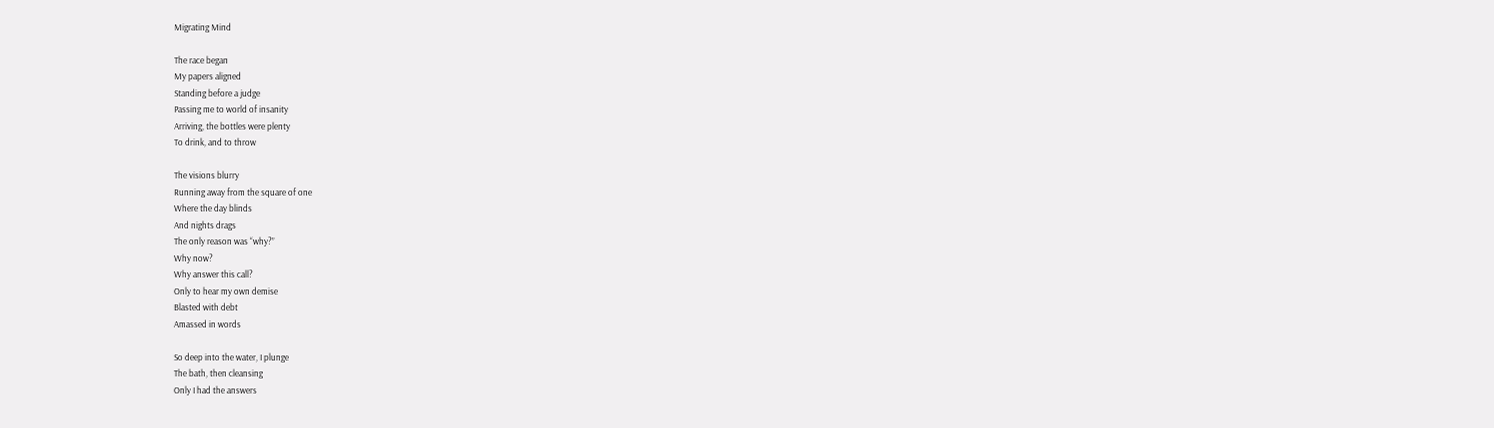Migrating Mind

The race began
My papers aligned
Standing before a judge
Passing me to world of insanity
Arriving, the bottles were plenty
To drink, and to throw

The visions blurry
Running away from the square of one
Where the day blinds
And nights drags
The only reason was “why?”
Why now?
Why answer this call?
Only to hear my own demise
Blasted with debt
Amassed in words

So deep into the water, I plunge
The bath, then cleansing
Only I had the answers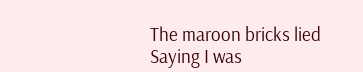The maroon bricks lied
Saying I was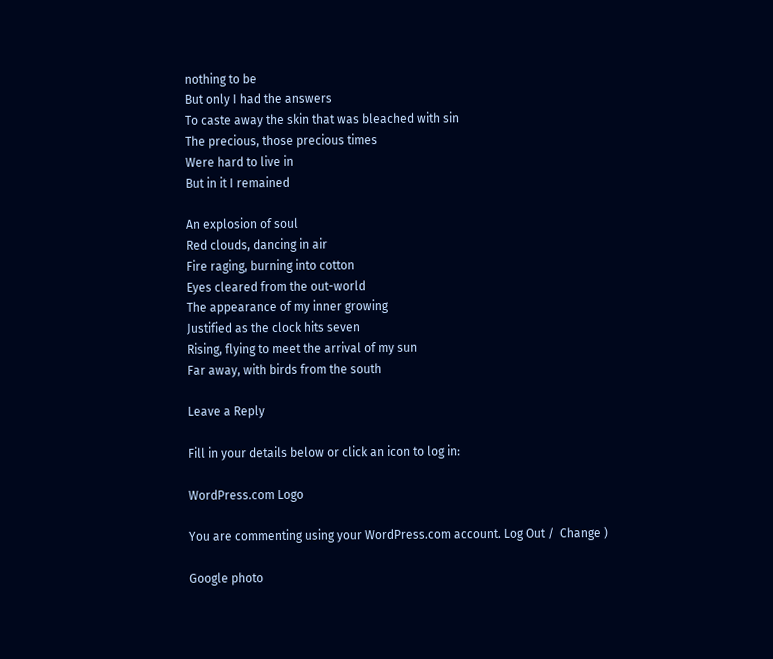nothing to be
But only I had the answers
To caste away the skin that was bleached with sin
The precious, those precious times
Were hard to live in
But in it I remained

An explosion of soul
Red clouds, dancing in air
Fire raging, burning into cotton
Eyes cleared from the out-world
The appearance of my inner growing
Justified as the clock hits seven
Rising, flying to meet the arrival of my sun
Far away, with birds from the south

Leave a Reply

Fill in your details below or click an icon to log in:

WordPress.com Logo

You are commenting using your WordPress.com account. Log Out /  Change )

Google photo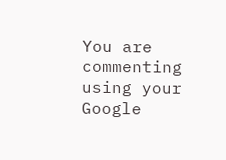You are commenting using your Google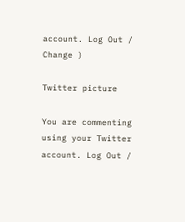account. Log Out /  Change )

Twitter picture

You are commenting using your Twitter account. Log Out /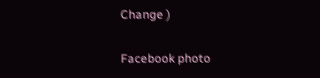Change )

Facebook photo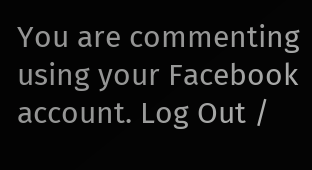You are commenting using your Facebook account. Log Out /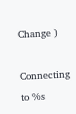Change )

Connecting to %s